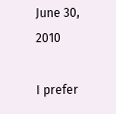June 30, 2010

I prefer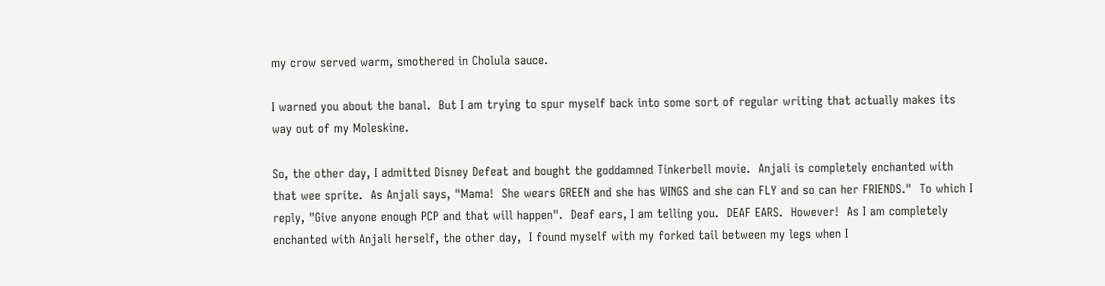my crow served warm, smothered in Cholula sauce.

I warned you about the banal.  But I am trying to spur myself back into some sort of regular writing that actually makes its way out of my Moleskine.

So, the other day, I admitted Disney Defeat and bought the goddamned Tinkerbell movie.  Anjali is completely enchanted with that wee sprite.  As Anjali says, "Mama!  She wears GREEN and she has WINGS and she can FLY and so can her FRIENDS."  To which I reply, "Give anyone enough PCP and that will happen".  Deaf ears, I am telling you.  DEAF EARS.  However!  As I am completely enchanted with Anjali herself, the other day,  I found myself with my forked tail between my legs when I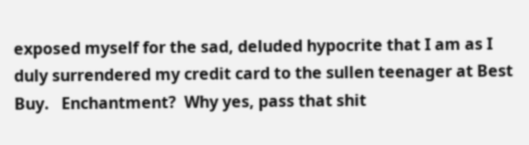exposed myself for the sad, deluded hypocrite that I am as I duly surrendered my credit card to the sullen teenager at Best Buy.   Enchantment?  Why yes, pass that shit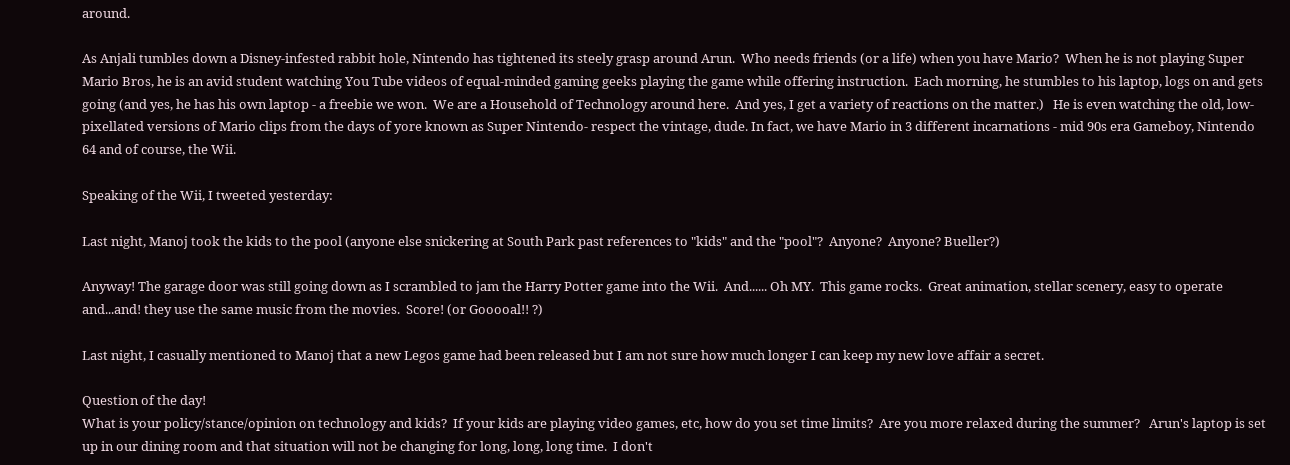around.

As Anjali tumbles down a Disney-infested rabbit hole, Nintendo has tightened its steely grasp around Arun.  Who needs friends (or a life) when you have Mario?  When he is not playing Super Mario Bros, he is an avid student watching You Tube videos of equal-minded gaming geeks playing the game while offering instruction.  Each morning, he stumbles to his laptop, logs on and gets going (and yes, he has his own laptop - a freebie we won.  We are a Household of Technology around here.  And yes, I get a variety of reactions on the matter.)   He is even watching the old, low-pixellated versions of Mario clips from the days of yore known as Super Nintendo- respect the vintage, dude. In fact, we have Mario in 3 different incarnations - mid 90s era Gameboy, Nintendo 64 and of course, the Wii.

Speaking of the Wii, I tweeted yesterday:

Last night, Manoj took the kids to the pool (anyone else snickering at South Park past references to "kids" and the "pool"?  Anyone?  Anyone? Bueller?)

Anyway! The garage door was still going down as I scrambled to jam the Harry Potter game into the Wii.  And...... Oh MY.  This game rocks.  Great animation, stellar scenery, easy to operate and...and! they use the same music from the movies.  Score! (or Gooooal!! ?)

Last night, I casually mentioned to Manoj that a new Legos game had been released but I am not sure how much longer I can keep my new love affair a secret.

Question of the day!
What is your policy/stance/opinion on technology and kids?  If your kids are playing video games, etc, how do you set time limits?  Are you more relaxed during the summer?   Arun's laptop is set up in our dining room and that situation will not be changing for long, long, long time.  I don't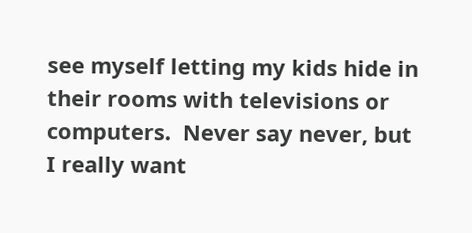see myself letting my kids hide in their rooms with televisions or computers.  Never say never, but I really want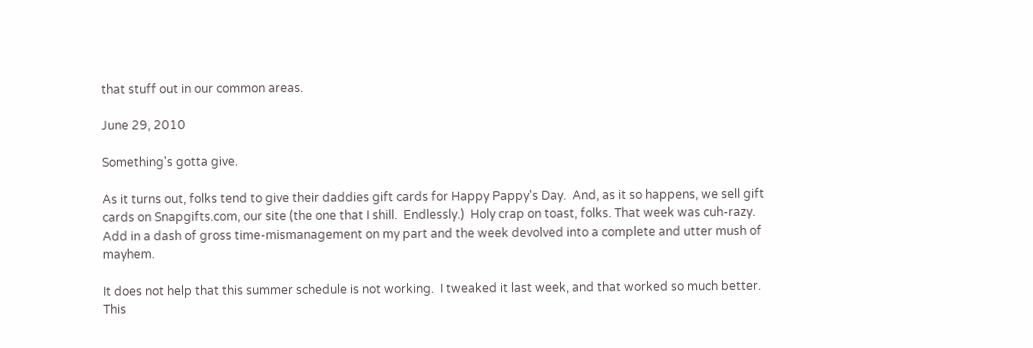that stuff out in our common areas.

June 29, 2010

Something's gotta give.

As it turns out, folks tend to give their daddies gift cards for Happy Pappy's Day.  And, as it so happens, we sell gift cards on Snapgifts.com, our site (the one that I shill.  Endlessly.)  Holy crap on toast, folks. That week was cuh-razy.  Add in a dash of gross time-mismanagement on my part and the week devolved into a complete and utter mush of mayhem.

It does not help that this summer schedule is not working.  I tweaked it last week, and that worked so much better.  This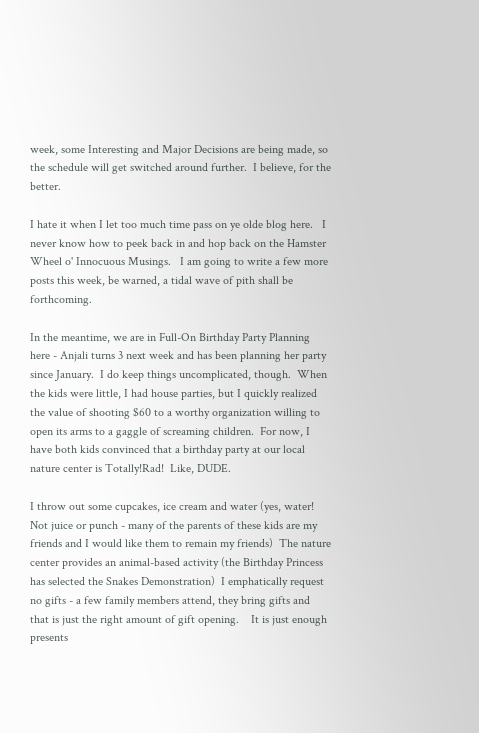week, some Interesting and Major Decisions are being made, so the schedule will get switched around further.  I believe, for the better.

I hate it when I let too much time pass on ye olde blog here.   I never know how to peek back in and hop back on the Hamster Wheel o' Innocuous Musings.   I am going to write a few more posts this week, be warned, a tidal wave of pith shall be forthcoming.

In the meantime, we are in Full-On Birthday Party Planning here - Anjali turns 3 next week and has been planning her party since January.  I do keep things uncomplicated, though.  When the kids were little, I had house parties, but I quickly realized the value of shooting $60 to a worthy organization willing to open its arms to a gaggle of screaming children.  For now, I have both kids convinced that a birthday party at our local nature center is Totally!Rad!  Like, DUDE.

I throw out some cupcakes, ice cream and water (yes, water! Not juice or punch - many of the parents of these kids are my friends and I would like them to remain my friends)  The nature center provides an animal-based activity (the Birthday Princess has selected the Snakes Demonstration)  I emphatically request no gifts - a few family members attend, they bring gifts and that is just the right amount of gift opening.    It is just enough presents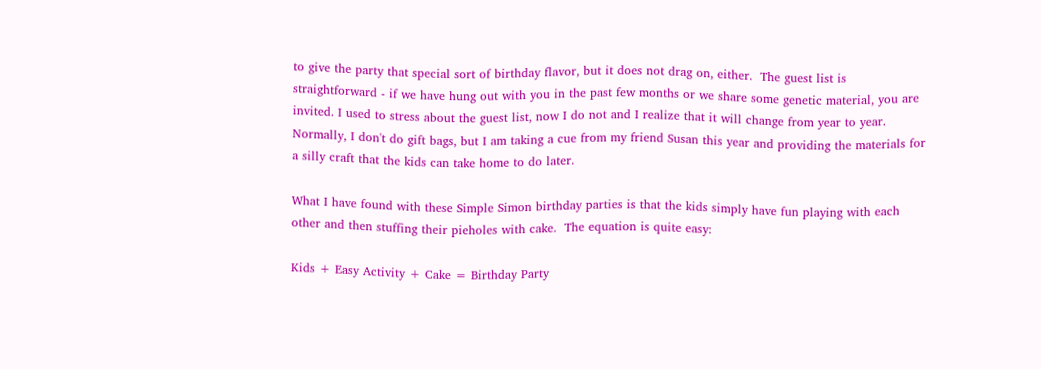to give the party that special sort of birthday flavor, but it does not drag on, either.  The guest list is straightforward - if we have hung out with you in the past few months or we share some genetic material, you are invited. I used to stress about the guest list, now I do not and I realize that it will change from year to year. Normally, I don't do gift bags, but I am taking a cue from my friend Susan this year and providing the materials for a silly craft that the kids can take home to do later.

What I have found with these Simple Simon birthday parties is that the kids simply have fun playing with each other and then stuffing their pieholes with cake.  The equation is quite easy:

Kids + Easy Activity + Cake = Birthday Party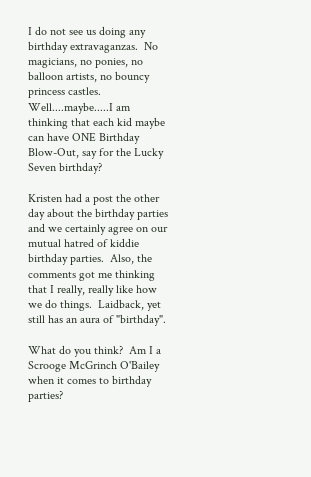I do not see us doing any birthday extravaganzas.  No magicians, no ponies, no balloon artists, no bouncy princess castles.  Well....maybe.....I am thinking that each kid maybe can have ONE Birthday Blow-Out, say for the Lucky Seven birthday?

Kristen had a post the other day about the birthday parties and we certainly agree on our mutual hatred of kiddie birthday parties.  Also, the comments got me thinking that I really, really like how we do things.  Laidback, yet still has an aura of "birthday".

What do you think?  Am I a Scrooge McGrinch O'Bailey when it comes to birthday parties?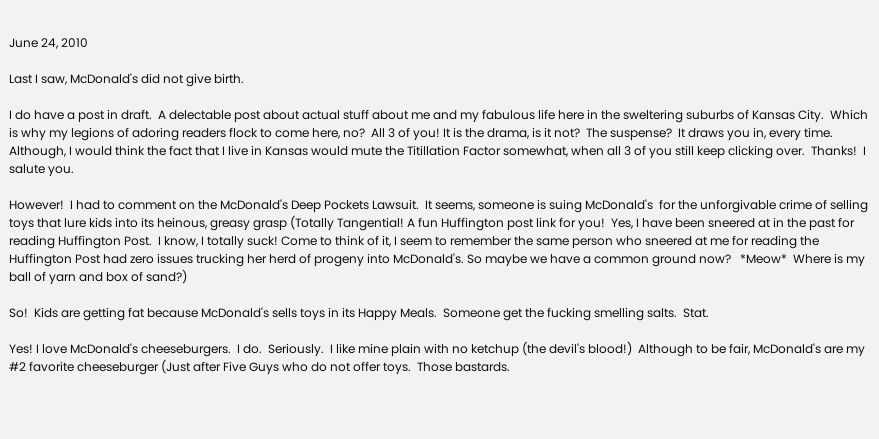June 24, 2010

Last I saw, McDonald's did not give birth.

I do have a post in draft.  A delectable post about actual stuff about me and my fabulous life here in the sweltering suburbs of Kansas City.  Which is why my legions of adoring readers flock to come here, no?  All 3 of you! It is the drama, is it not?  The suspense?  It draws you in, every time.  Although, I would think the fact that I live in Kansas would mute the Titillation Factor somewhat, when all 3 of you still keep clicking over.  Thanks!  I salute you.

However!  I had to comment on the McDonald's Deep Pockets Lawsuit.  It seems, someone is suing McDonald's  for the unforgivable crime of selling toys that lure kids into its heinous, greasy grasp (Totally Tangential! A fun Huffington post link for you!  Yes, I have been sneered at in the past for reading Huffington Post.  I know, I totally suck! Come to think of it, I seem to remember the same person who sneered at me for reading the Huffington Post had zero issues trucking her herd of progeny into McDonald's. So maybe we have a common ground now?   *Meow*  Where is my ball of yarn and box of sand?)

So!  Kids are getting fat because McDonald's sells toys in its Happy Meals.  Someone get the fucking smelling salts.  Stat.

Yes! I love McDonald's cheeseburgers.  I do.  Seriously.  I like mine plain with no ketchup (the devil's blood!)  Although to be fair, McDonald's are my #2 favorite cheeseburger (Just after Five Guys who do not offer toys.  Those bastards.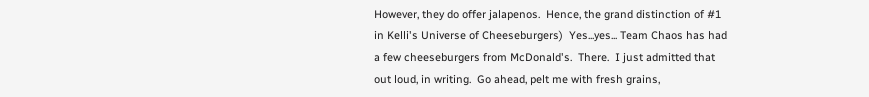However, they do offer jalapenos.  Hence, the grand distinction of #1 in Kelli's Universe of Cheeseburgers)  Yes...yes... Team Chaos has had a few cheeseburgers from McDonald's.  There.  I just admitted that out loud, in writing.  Go ahead, pelt me with fresh grains,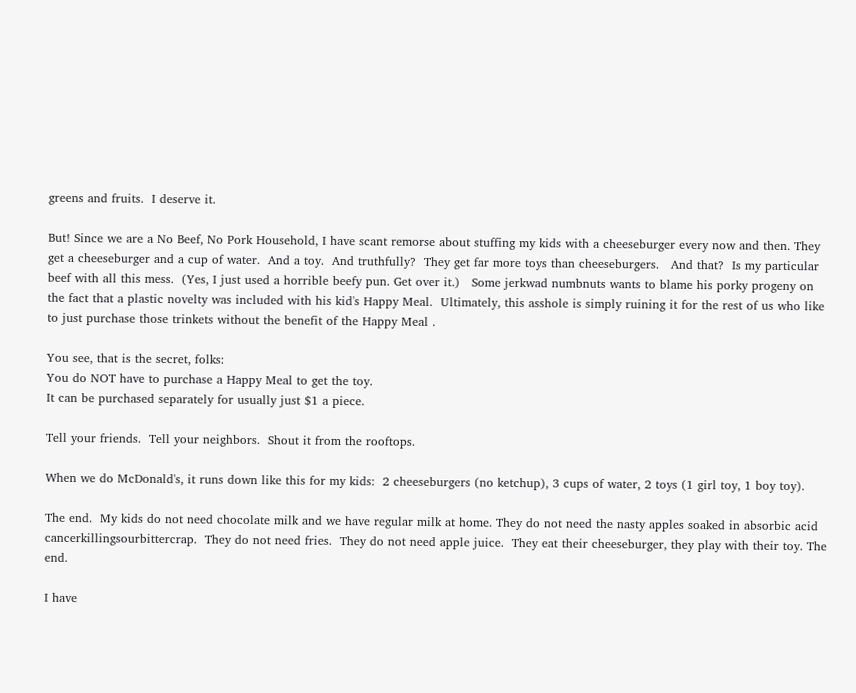greens and fruits.  I deserve it.

But! Since we are a No Beef, No Pork Household, I have scant remorse about stuffing my kids with a cheeseburger every now and then. They get a cheeseburger and a cup of water.  And a toy.  And truthfully?  They get far more toys than cheeseburgers.   And that?  Is my particular beef with all this mess.  (Yes, I just used a horrible beefy pun. Get over it.)   Some jerkwad numbnuts wants to blame his porky progeny on the fact that a plastic novelty was included with his kid's Happy Meal.  Ultimately, this asshole is simply ruining it for the rest of us who like to just purchase those trinkets without the benefit of the Happy Meal .

You see, that is the secret, folks:
You do NOT have to purchase a Happy Meal to get the toy.
It can be purchased separately for usually just $1 a piece.

Tell your friends.  Tell your neighbors.  Shout it from the rooftops.

When we do McDonald's, it runs down like this for my kids:  2 cheeseburgers (no ketchup), 3 cups of water, 2 toys (1 girl toy, 1 boy toy).

The end.  My kids do not need chocolate milk and we have regular milk at home. They do not need the nasty apples soaked in absorbic acid cancerkillingsourbittercrap.  They do not need fries.  They do not need apple juice.  They eat their cheeseburger, they play with their toy. The end.

I have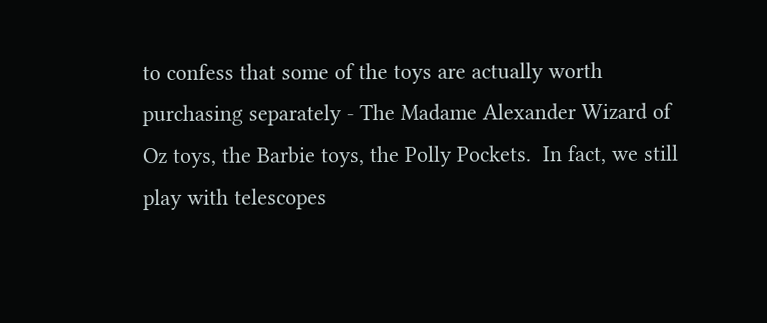to confess that some of the toys are actually worth purchasing separately - The Madame Alexander Wizard of Oz toys, the Barbie toys, the Polly Pockets.  In fact, we still play with telescopes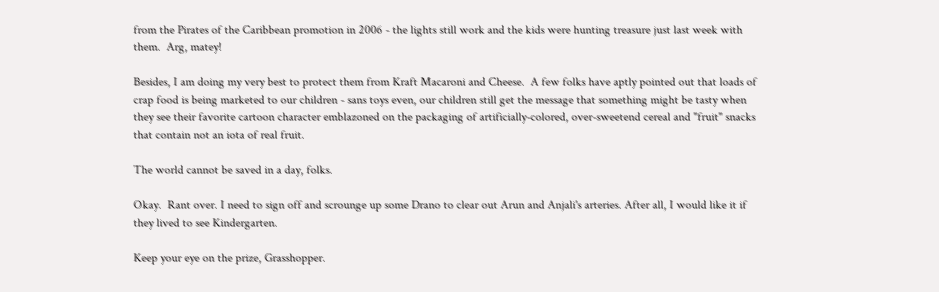from the Pirates of the Caribbean promotion in 2006 - the lights still work and the kids were hunting treasure just last week with them.  Arg, matey!

Besides, I am doing my very best to protect them from Kraft Macaroni and Cheese.  A few folks have aptly pointed out that loads of crap food is being marketed to our children - sans toys even, our children still get the message that something might be tasty when they see their favorite cartoon character emblazoned on the packaging of artificially-colored, over-sweetend cereal and "fruit" snacks that contain not an iota of real fruit.

The world cannot be saved in a day, folks.

Okay.  Rant over. I need to sign off and scrounge up some Drano to clear out Arun and Anjali's arteries. After all, I would like it if they lived to see Kindergarten.

Keep your eye on the prize, Grasshopper.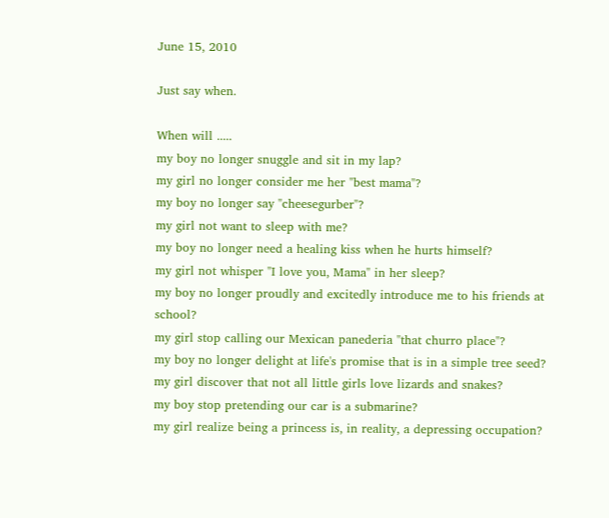June 15, 2010

Just say when.

When will .....
my boy no longer snuggle and sit in my lap?
my girl no longer consider me her "best mama"?
my boy no longer say "cheesegurber"?
my girl not want to sleep with me?
my boy no longer need a healing kiss when he hurts himself?
my girl not whisper "I love you, Mama" in her sleep?
my boy no longer proudly and excitedly introduce me to his friends at school?
my girl stop calling our Mexican panederia "that churro place"?
my boy no longer delight at life's promise that is in a simple tree seed?
my girl discover that not all little girls love lizards and snakes?
my boy stop pretending our car is a submarine?
my girl realize being a princess is, in reality, a depressing occupation?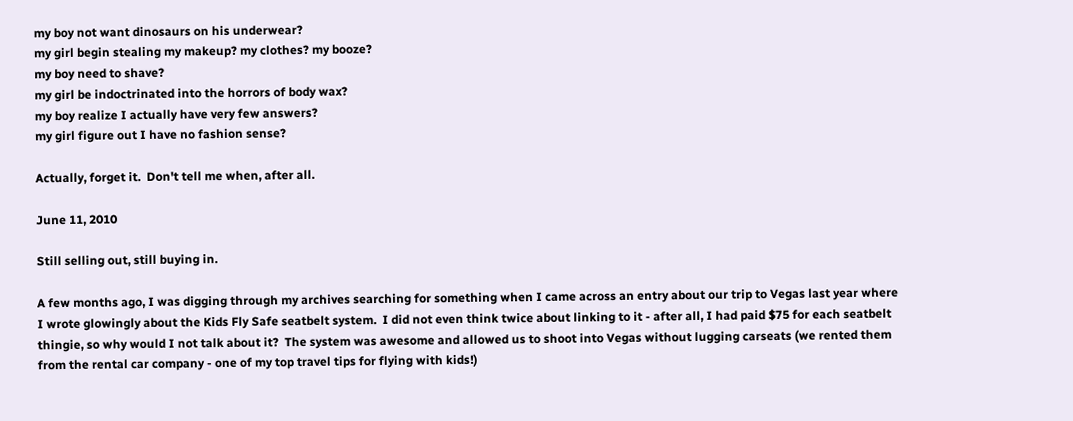my boy not want dinosaurs on his underwear?
my girl begin stealing my makeup? my clothes? my booze?
my boy need to shave?
my girl be indoctrinated into the horrors of body wax?
my boy realize I actually have very few answers?
my girl figure out I have no fashion sense?

Actually, forget it.  Don't tell me when, after all.

June 11, 2010

Still selling out, still buying in.

A few months ago, I was digging through my archives searching for something when I came across an entry about our trip to Vegas last year where I wrote glowingly about the Kids Fly Safe seatbelt system.  I did not even think twice about linking to it - after all, I had paid $75 for each seatbelt thingie, so why would I not talk about it?  The system was awesome and allowed us to shoot into Vegas without lugging carseats (we rented them from the rental car company - one of my top travel tips for flying with kids!)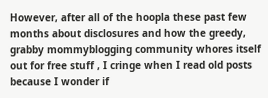However, after all of the hoopla these past few months about disclosures and how the greedy, grabby mommyblogging community whores itself out for free stuff , I cringe when I read old posts because I wonder if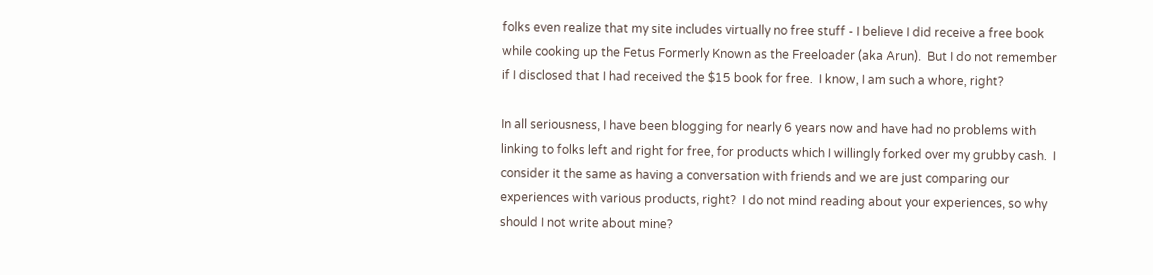folks even realize that my site includes virtually no free stuff - I believe I did receive a free book while cooking up the Fetus Formerly Known as the Freeloader (aka Arun).  But I do not remember if I disclosed that I had received the $15 book for free.  I know, I am such a whore, right?

In all seriousness, I have been blogging for nearly 6 years now and have had no problems with linking to folks left and right for free, for products which I willingly forked over my grubby cash.  I consider it the same as having a conversation with friends and we are just comparing our experiences with various products, right?  I do not mind reading about your experiences, so why should I not write about mine?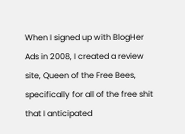When I signed up with BlogHer Ads in 2008, I created a review site, Queen of the Free Bees,  specifically for all of the free shit that I anticipated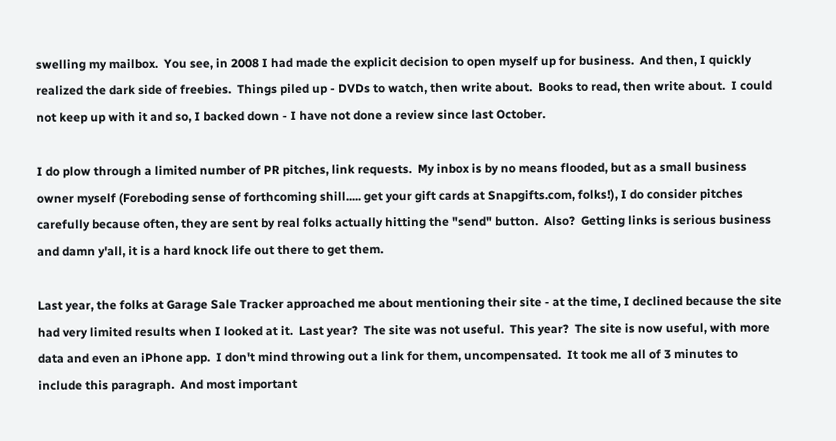swelling my mailbox.  You see, in 2008 I had made the explicit decision to open myself up for business.  And then, I quickly realized the dark side of freebies.  Things piled up - DVDs to watch, then write about.  Books to read, then write about.  I could not keep up with it and so, I backed down - I have not done a review since last October.

I do plow through a limited number of PR pitches, link requests.  My inbox is by no means flooded, but as a small business owner myself (Foreboding sense of forthcoming shill..... get your gift cards at Snapgifts.com, folks!), I do consider pitches carefully because often, they are sent by real folks actually hitting the "send" button.  Also?  Getting links is serious business and damn y'all, it is a hard knock life out there to get them.

Last year, the folks at Garage Sale Tracker approached me about mentioning their site - at the time, I declined because the site had very limited results when I looked at it.  Last year?  The site was not useful.  This year?  The site is now useful, with more data and even an iPhone app.  I don't mind throwing out a link for them, uncompensated.  It took me all of 3 minutes to include this paragraph.  And most important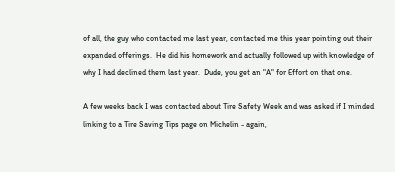of all, the guy who contacted me last year, contacted me this year pointing out their expanded offerings.  He did his homework and actually followed up with knowledge of why I had declined them last year.  Dude, you get an "A" for Effort on that one.

A few weeks back I was contacted about Tire Safety Week and was asked if I minded linking to a Tire Saving Tips page on Michelin - again,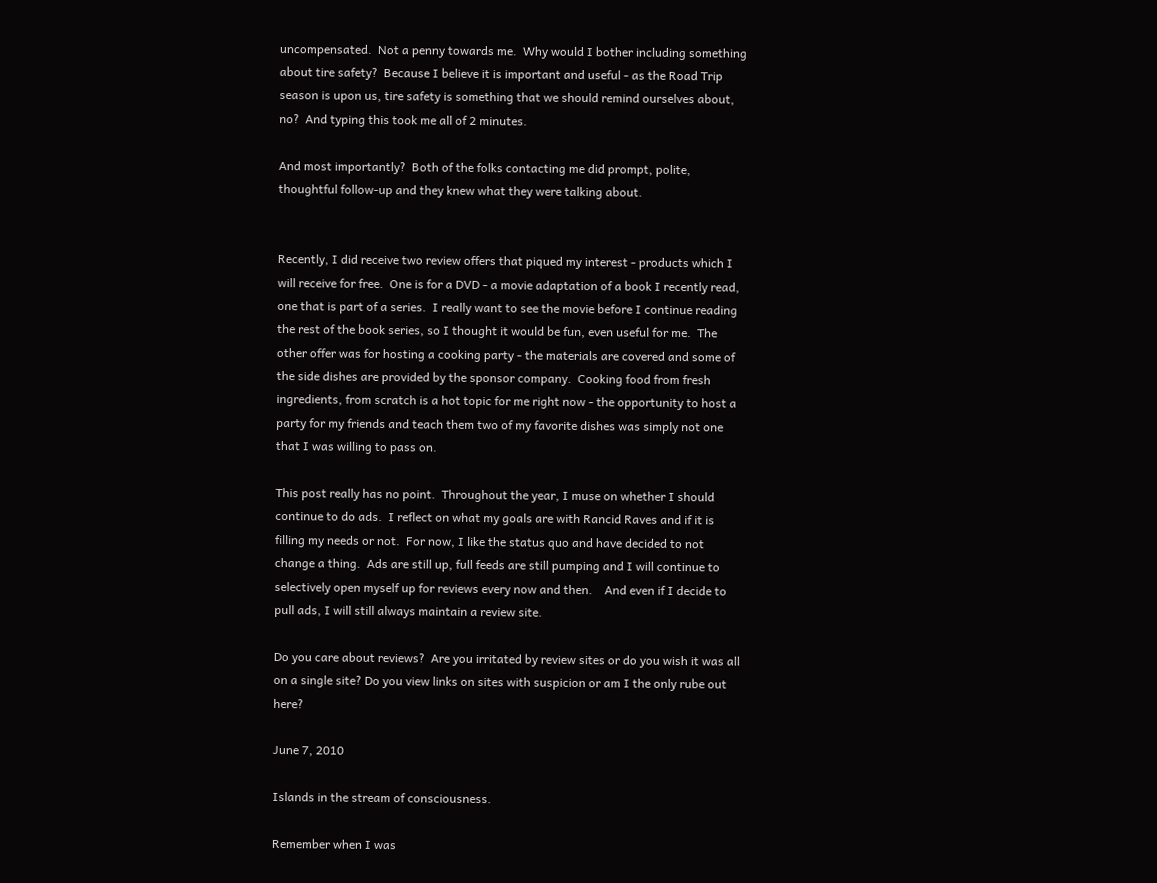uncompensated.  Not a penny towards me.  Why would I bother including something about tire safety?  Because I believe it is important and useful - as the Road Trip season is upon us, tire safety is something that we should remind ourselves about, no?  And typing this took me all of 2 minutes.

And most importantly?  Both of the folks contacting me did prompt, polite, thoughtful follow-up and they knew what they were talking about.


Recently, I did receive two review offers that piqued my interest - products which I will receive for free.  One is for a DVD - a movie adaptation of a book I recently read, one that is part of a series.  I really want to see the movie before I continue reading the rest of the book series, so I thought it would be fun, even useful for me.  The other offer was for hosting a cooking party - the materials are covered and some of the side dishes are provided by the sponsor company.  Cooking food from fresh ingredients, from scratch is a hot topic for me right now - the opportunity to host a party for my friends and teach them two of my favorite dishes was simply not one that I was willing to pass on.

This post really has no point.  Throughout the year, I muse on whether I should continue to do ads.  I reflect on what my goals are with Rancid Raves and if it is filling my needs or not.  For now, I like the status quo and have decided to not change a thing.  Ads are still up, full feeds are still pumping and I will continue to selectively open myself up for reviews every now and then.    And even if I decide to pull ads, I will still always maintain a review site.

Do you care about reviews?  Are you irritated by review sites or do you wish it was all on a single site? Do you view links on sites with suspicion or am I the only rube out here?

June 7, 2010

Islands in the stream of consciousness.

Remember when I was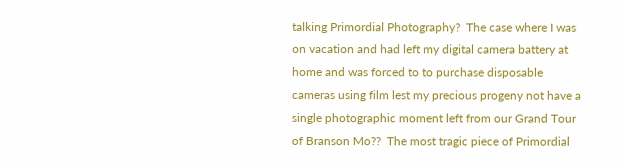talking Primordial Photography?  The case where I was on vacation and had left my digital camera battery at home and was forced to to purchase disposable cameras using film lest my precious progeny not have a single photographic moment left from our Grand Tour of Branson Mo??  The most tragic piece of Primordial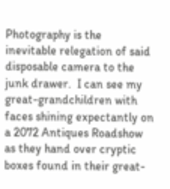Photography is the inevitable relegation of said disposable camera to the junk drawer.  I can see my great-grandchildren with faces shining expectantly on a 2072 Antiques Roadshow as they hand over cryptic boxes found in their great-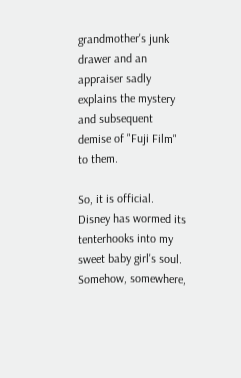grandmother's junk drawer and an appraiser sadly explains the mystery and subsequent demise of "Fuji Film" to them.

So, it is official.  Disney has wormed its tenterhooks into my sweet baby girl's soul.  Somehow, somewhere,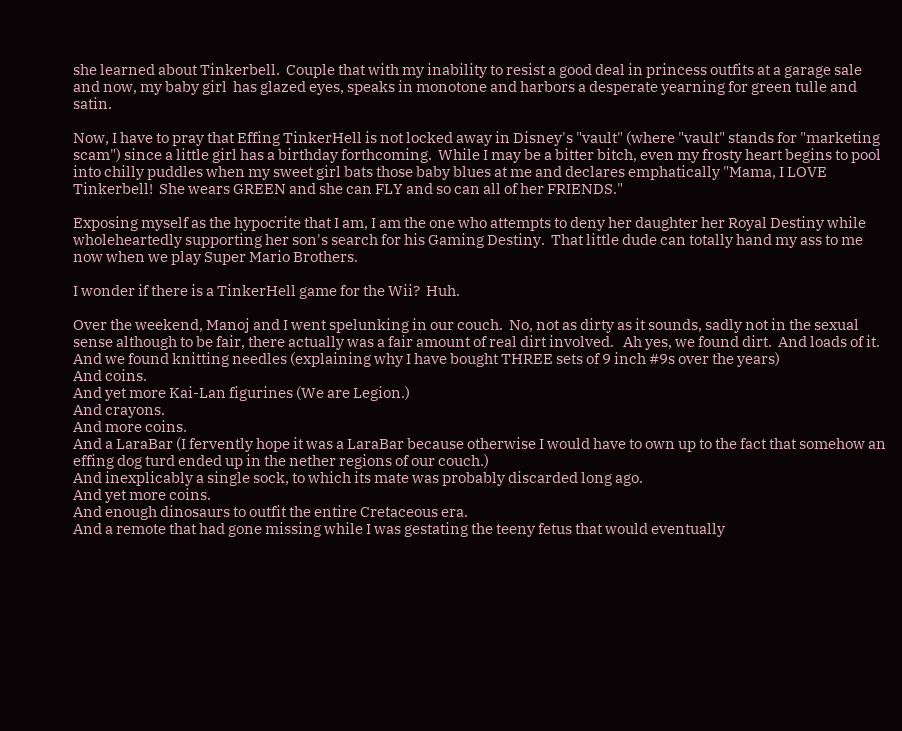she learned about Tinkerbell.  Couple that with my inability to resist a good deal in princess outfits at a garage sale and now, my baby girl  has glazed eyes, speaks in monotone and harbors a desperate yearning for green tulle and satin.

Now, I have to pray that Effing TinkerHell is not locked away in Disney's "vault" (where "vault" stands for "marketing scam") since a little girl has a birthday forthcoming.  While I may be a bitter bitch, even my frosty heart begins to pool into chilly puddles when my sweet girl bats those baby blues at me and declares emphatically "Mama, I LOVE Tinkerbell!  She wears GREEN and she can FLY and so can all of her FRIENDS."

Exposing myself as the hypocrite that I am, I am the one who attempts to deny her daughter her Royal Destiny while wholeheartedly supporting her son's search for his Gaming Destiny.  That little dude can totally hand my ass to me now when we play Super Mario Brothers.

I wonder if there is a TinkerHell game for the Wii?  Huh.

Over the weekend, Manoj and I went spelunking in our couch.  No, not as dirty as it sounds, sadly not in the sexual sense although to be fair, there actually was a fair amount of real dirt involved.   Ah yes, we found dirt.  And loads of it.
And we found knitting needles (explaining why I have bought THREE sets of 9 inch #9s over the years)
And coins.
And yet more Kai-Lan figurines (We are Legion.)
And crayons.
And more coins.
And a LaraBar (I fervently hope it was a LaraBar because otherwise I would have to own up to the fact that somehow an effing dog turd ended up in the nether regions of our couch.)
And inexplicably a single sock, to which its mate was probably discarded long ago.
And yet more coins.
And enough dinosaurs to outfit the entire Cretaceous era.
And a remote that had gone missing while I was gestating the teeny fetus that would eventually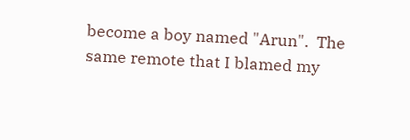become a boy named "Arun".  The same remote that I blamed my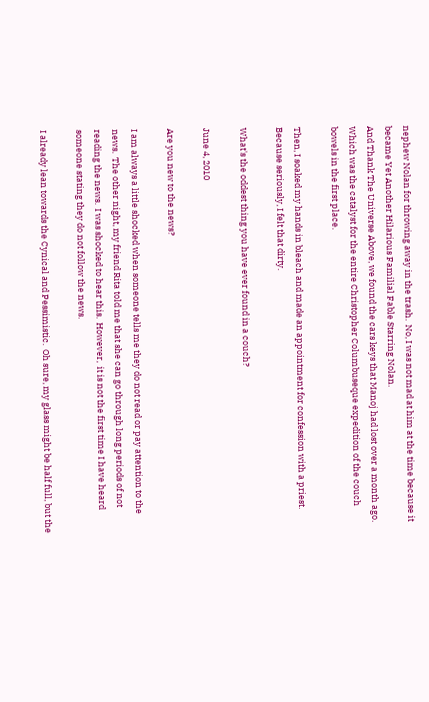nephew Nolan for throwing away in the trash.  No, I was not mad at him at the time because it became Yet Another Hilarious Familial Fable Starring Nolan.
And Thank The Universe Above, we found the cars keys that Manoj had lost over a month ago. Which was the catalyst for the entire Christopher Columbuseque expedition of the couch bowels in the first place.

Then, I soaked my hands in bleach and made an appointment for confession with a priest.  Because seriously, I felt that dirty.

What's the oddest thing you have ever found in a couch?

June 4, 2010

Are you new to the news?

I am always a little shocked when someone tells me they do not read or pay attention to the news.  The other night, my friend Rita told me that she can go through long periods of not reading the news.  I was shocked to hear this.  However,  it is not the first time I have heard someone stating they do not follow the news.

I already lean towards the Cynical and Pessimistic.  Oh sure, my glass might be half full, but the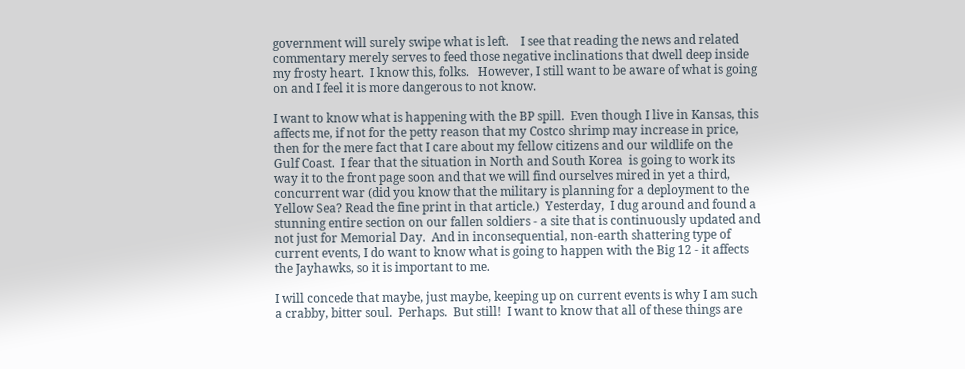government will surely swipe what is left.    I see that reading the news and related commentary merely serves to feed those negative inclinations that dwell deep inside my frosty heart.  I know this, folks.   However, I still want to be aware of what is going on and I feel it is more dangerous to not know.

I want to know what is happening with the BP spill.  Even though I live in Kansas, this affects me, if not for the petty reason that my Costco shrimp may increase in price, then for the mere fact that I care about my fellow citizens and our wildlife on the Gulf Coast.  I fear that the situation in North and South Korea  is going to work its way it to the front page soon and that we will find ourselves mired in yet a third, concurrent war (did you know that the military is planning for a deployment to the Yellow Sea? Read the fine print in that article.)  Yesterday,  I dug around and found a stunning entire section on our fallen soldiers - a site that is continuously updated and not just for Memorial Day.  And in inconsequential, non-earth shattering type of current events, I do want to know what is going to happen with the Big 12 - it affects the Jayhawks, so it is important to me.

I will concede that maybe, just maybe, keeping up on current events is why I am such a crabby, bitter soul.  Perhaps.  But still!  I want to know that all of these things are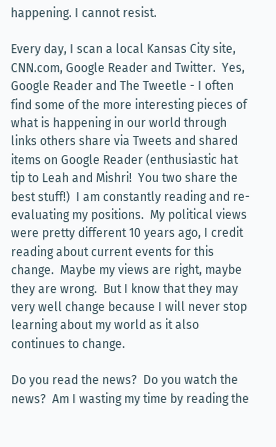happening. I cannot resist.

Every day, I scan a local Kansas City site, CNN.com, Google Reader and Twitter.  Yes, Google Reader and The Tweetle - I often find some of the more interesting pieces of what is happening in our world through links others share via Tweets and shared items on Google Reader (enthusiastic hat tip to Leah and Mishri!  You two share the best stuff!)  I am constantly reading and re-evaluating my positions.  My political views were pretty different 10 years ago, I credit reading about current events for this change.  Maybe my views are right, maybe they are wrong.  But I know that they may very well change because I will never stop learning about my world as it also continues to change.

Do you read the news?  Do you watch the news?  Am I wasting my time by reading the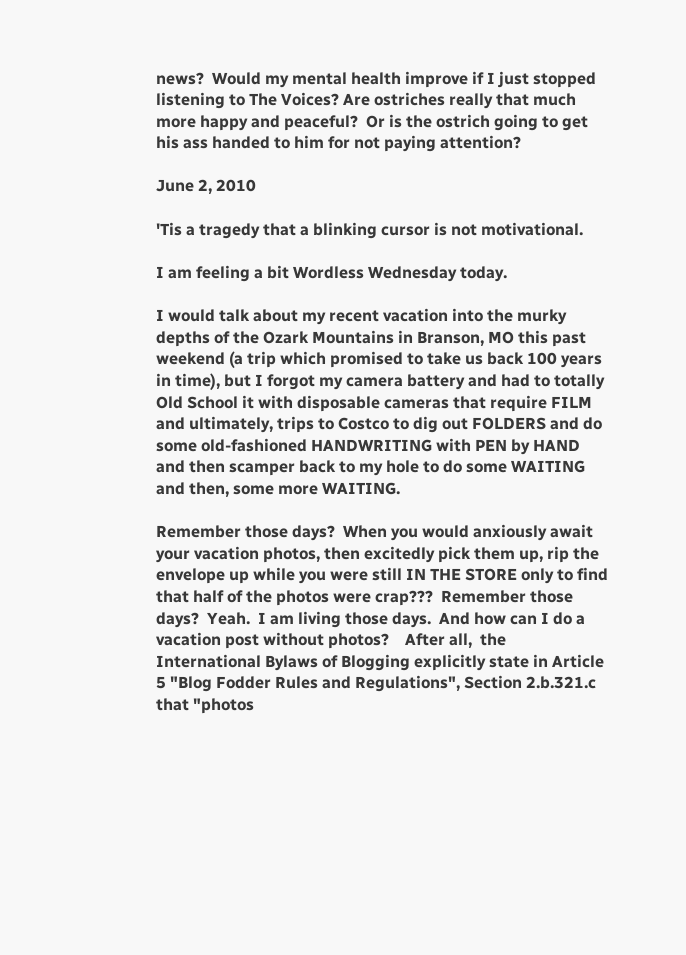news?  Would my mental health improve if I just stopped listening to The Voices? Are ostriches really that much more happy and peaceful?  Or is the ostrich going to get his ass handed to him for not paying attention?

June 2, 2010

'Tis a tragedy that a blinking cursor is not motivational.

I am feeling a bit Wordless Wednesday today.

I would talk about my recent vacation into the murky depths of the Ozark Mountains in Branson, MO this past weekend (a trip which promised to take us back 100 years in time), but I forgot my camera battery and had to totally Old School it with disposable cameras that require FILM and ultimately, trips to Costco to dig out FOLDERS and do some old-fashioned HANDWRITING with PEN by HAND and then scamper back to my hole to do some WAITING and then, some more WAITING.

Remember those days?  When you would anxiously await your vacation photos, then excitedly pick them up, rip the envelope up while you were still IN THE STORE only to find that half of the photos were crap???  Remember those days?  Yeah.  I am living those days.  And how can I do a vacation post without photos?    After all,  the International Bylaws of Blogging explicitly state in Article 5 "Blog Fodder Rules and Regulations", Section 2.b.321.c  that "photos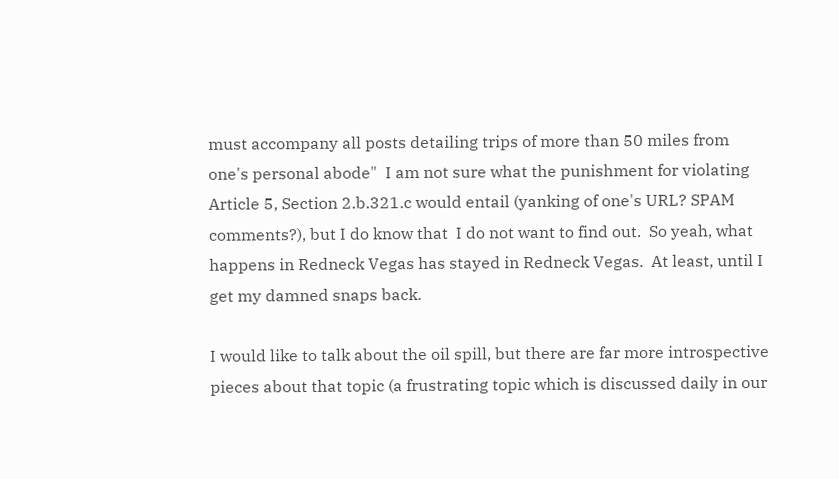must accompany all posts detailing trips of more than 50 miles from one's personal abode"  I am not sure what the punishment for violating Article 5, Section 2.b.321.c would entail (yanking of one's URL? SPAM comments?), but I do know that  I do not want to find out.  So yeah, what happens in Redneck Vegas has stayed in Redneck Vegas.  At least, until I get my damned snaps back.

I would like to talk about the oil spill, but there are far more introspective pieces about that topic (a frustrating topic which is discussed daily in our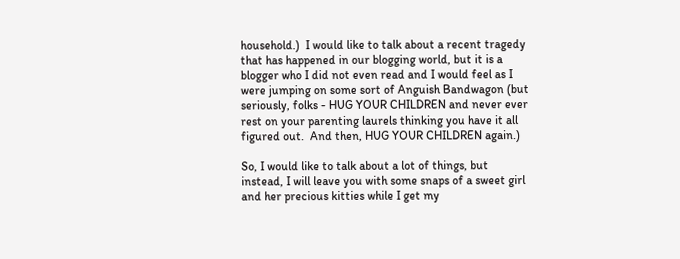household.)  I would like to talk about a recent tragedy that has happened in our blogging world, but it is a blogger who I did not even read and I would feel as I were jumping on some sort of Anguish Bandwagon (but seriously, folks - HUG YOUR CHILDREN and never ever rest on your parenting laurels thinking you have it all figured out.  And then, HUG YOUR CHILDREN again.)

So, I would like to talk about a lot of things, but instead, I will leave you with some snaps of a sweet girl and her precious kitties while I get my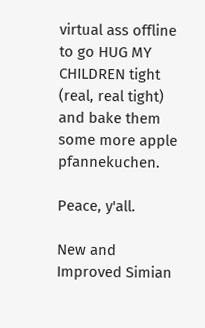virtual ass offline to go HUG MY CHILDREN tight (real, real tight) and bake them some more apple pfannekuchen.

Peace, y'all.

New and Improved Simian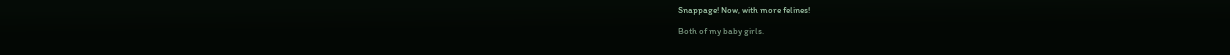Snappage! Now, with more felines!

Both of my baby girls.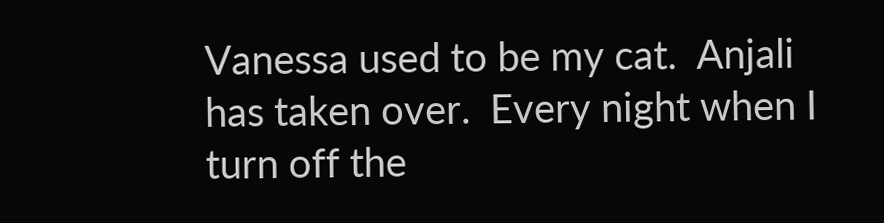Vanessa used to be my cat.  Anjali has taken over.  Every night when I turn off the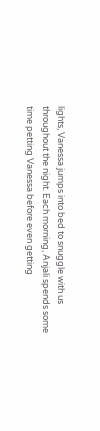lights, Vanessa jumps into bed to snuggle with us throughout the night. Each morning, Anjali spends some time petting Vanessa before even getting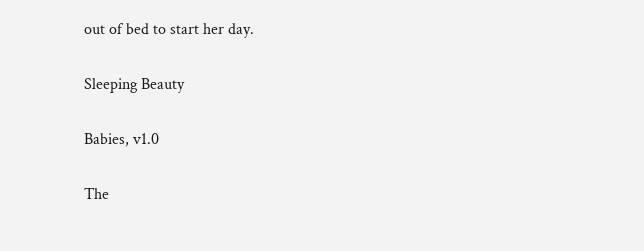out of bed to start her day.

Sleeping Beauty

Babies, v1.0

The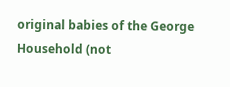original babies of the George Household (not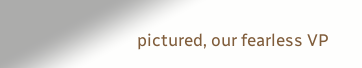pictured, our fearless VP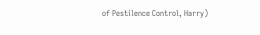of Pestilence Control, Harry)